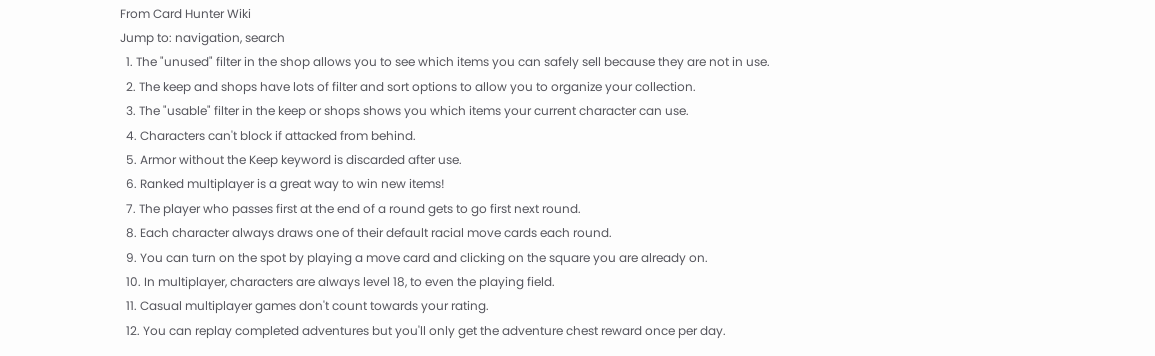From Card Hunter Wiki
Jump to: navigation, search
  1. The "unused" filter in the shop allows you to see which items you can safely sell because they are not in use.
  2. The keep and shops have lots of filter and sort options to allow you to organize your collection.
  3. The "usable" filter in the keep or shops shows you which items your current character can use.
  4. Characters can't block if attacked from behind.
  5. Armor without the Keep keyword is discarded after use.
  6. Ranked multiplayer is a great way to win new items!
  7. The player who passes first at the end of a round gets to go first next round.
  8. Each character always draws one of their default racial move cards each round.
  9. You can turn on the spot by playing a move card and clicking on the square you are already on.
  10. In multiplayer, characters are always level 18, to even the playing field.
  11. Casual multiplayer games don't count towards your rating.
  12. You can replay completed adventures but you'll only get the adventure chest reward once per day.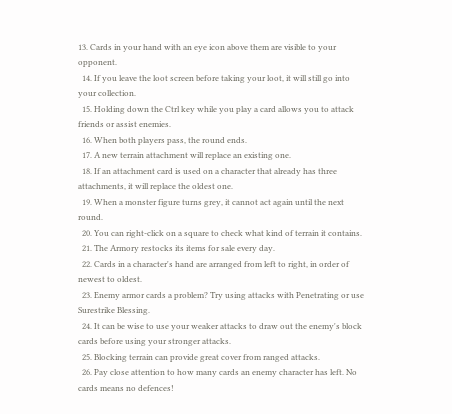13. Cards in your hand with an eye icon above them are visible to your opponent.
  14. If you leave the loot screen before taking your loot, it will still go into your collection.
  15. Holding down the Ctrl key while you play a card allows you to attack friends or assist enemies.
  16. When both players pass, the round ends.
  17. A new terrain attachment will replace an existing one.
  18. If an attachment card is used on a character that already has three attachments, it will replace the oldest one.
  19. When a monster figure turns grey, it cannot act again until the next round.
  20. You can right-click on a square to check what kind of terrain it contains.
  21. The Armory restocks its items for sale every day.
  22. Cards in a character's hand are arranged from left to right, in order of newest to oldest.
  23. Enemy armor cards a problem? Try using attacks with Penetrating or use Surestrike Blessing.
  24. It can be wise to use your weaker attacks to draw out the enemy's block cards before using your stronger attacks.
  25. Blocking terrain can provide great cover from ranged attacks.
  26. Pay close attention to how many cards an enemy character has left. No cards means no defences!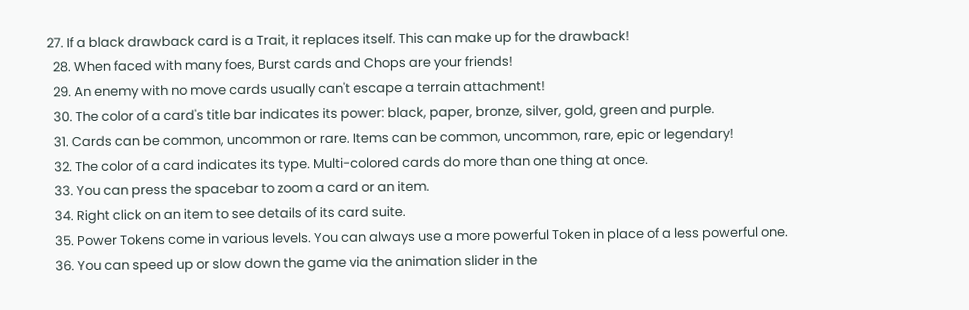27. If a black drawback card is a Trait, it replaces itself. This can make up for the drawback!
  28. When faced with many foes, Burst cards and Chops are your friends!
  29. An enemy with no move cards usually can't escape a terrain attachment!
  30. The color of a card's title bar indicates its power: black, paper, bronze, silver, gold, green and purple.
  31. Cards can be common, uncommon or rare. Items can be common, uncommon, rare, epic or legendary!
  32. The color of a card indicates its type. Multi-colored cards do more than one thing at once.
  33. You can press the spacebar to zoom a card or an item.
  34. Right click on an item to see details of its card suite.
  35. Power Tokens come in various levels. You can always use a more powerful Token in place of a less powerful one.
  36. You can speed up or slow down the game via the animation slider in the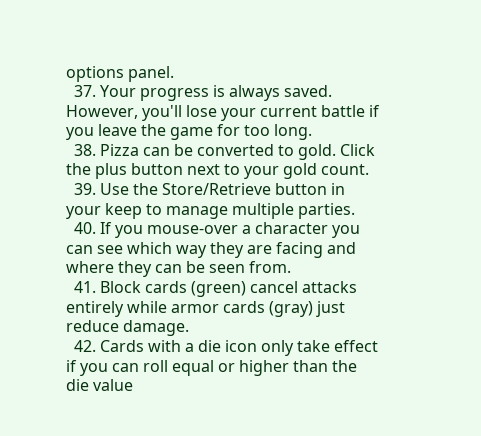options panel.
  37. Your progress is always saved. However, you'll lose your current battle if you leave the game for too long.
  38. Pizza can be converted to gold. Click the plus button next to your gold count.
  39. Use the Store/Retrieve button in your keep to manage multiple parties.
  40. If you mouse-over a character you can see which way they are facing and where they can be seen from.
  41. Block cards (green) cancel attacks entirely while armor cards (gray) just reduce damage.
  42. Cards with a die icon only take effect if you can roll equal or higher than the die value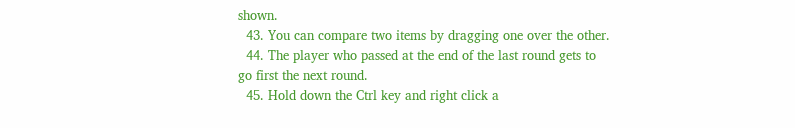shown.
  43. You can compare two items by dragging one over the other.
  44. The player who passed at the end of the last round gets to go first the next round.
  45. Hold down the Ctrl key and right click a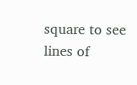square to see lines of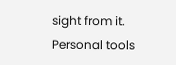sight from it.
Personal tools